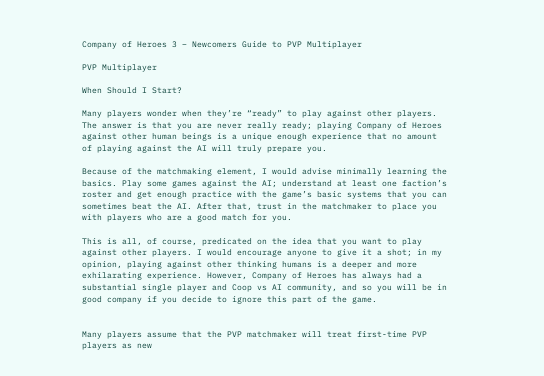Company of Heroes 3 – Newcomers Guide to PVP Multiplayer

PVP Multiplayer

When Should I Start?

Many players wonder when they’re “ready” to play against other players. The answer is that you are never really ready; playing Company of Heroes against other human beings is a unique enough experience that no amount of playing against the AI will truly prepare you.

Because of the matchmaking element, I would advise minimally learning the basics. Play some games against the AI; understand at least one faction’s roster and get enough practice with the game’s basic systems that you can sometimes beat the AI. After that, trust in the matchmaker to place you with players who are a good match for you.

This is all, of course, predicated on the idea that you want to play against other players. I would encourage anyone to give it a shot; in my opinion, playing against other thinking humans is a deeper and more exhilarating experience. However, Company of Heroes has always had a substantial single player and Coop vs AI community, and so you will be in good company if you decide to ignore this part of the game.


Many players assume that the PVP matchmaker will treat first-time PVP players as new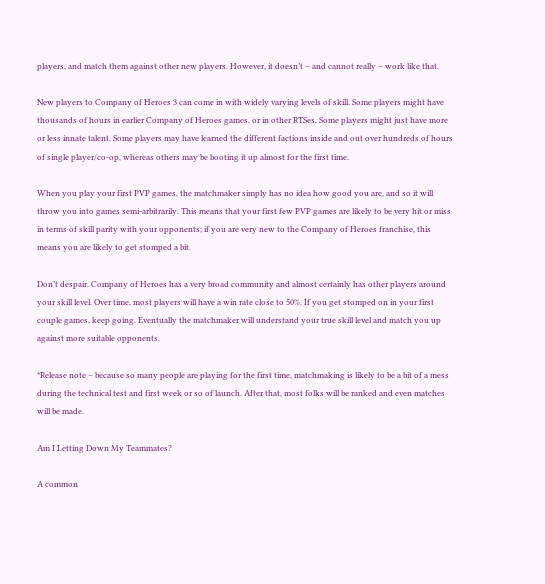players, and match them against other new players. However, it doesn’t – and cannot really – work like that.

New players to Company of Heroes 3 can come in with widely varying levels of skill. Some players might have thousands of hours in earlier Company of Heroes games, or in other RTSes. Some players might just have more or less innate talent. Some players may have learned the different factions inside and out over hundreds of hours of single player/co-op, whereas others may be booting it up almost for the first time.

When you play your first PVP games, the matchmaker simply has no idea how good you are, and so it will throw you into games semi-arbitrarily. This means that your first few PVP games are likely to be very hit or miss in terms of skill parity with your opponents; if you are very new to the Company of Heroes franchise, this means you are likely to get stomped a bit.

Don’t despair. Company of Heroes has a very broad community and almost certainly has other players around your skill level. Over time, most players will have a win rate close to 50%. If you get stomped on in your first couple games, keep going. Eventually the matchmaker will understand your true skill level and match you up against more suitable opponents.

*Release note – because so many people are playing for the first time, matchmaking is likely to be a bit of a mess during the technical test and first week or so of launch. After that, most folks will be ranked and even matches will be made.

Am I Letting Down My Teammates?

A common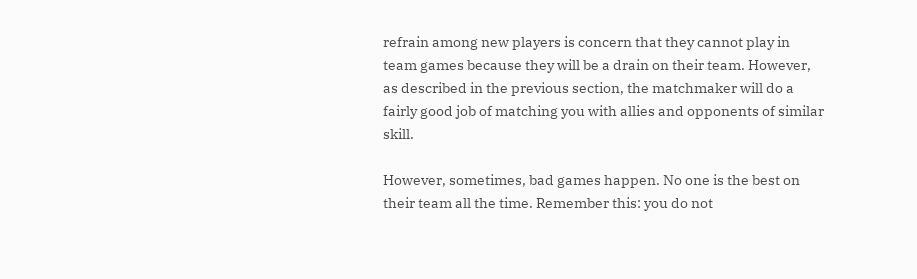refrain among new players is concern that they cannot play in team games because they will be a drain on their team. However, as described in the previous section, the matchmaker will do a fairly good job of matching you with allies and opponents of similar skill.

However, sometimes, bad games happen. No one is the best on their team all the time. Remember this: you do not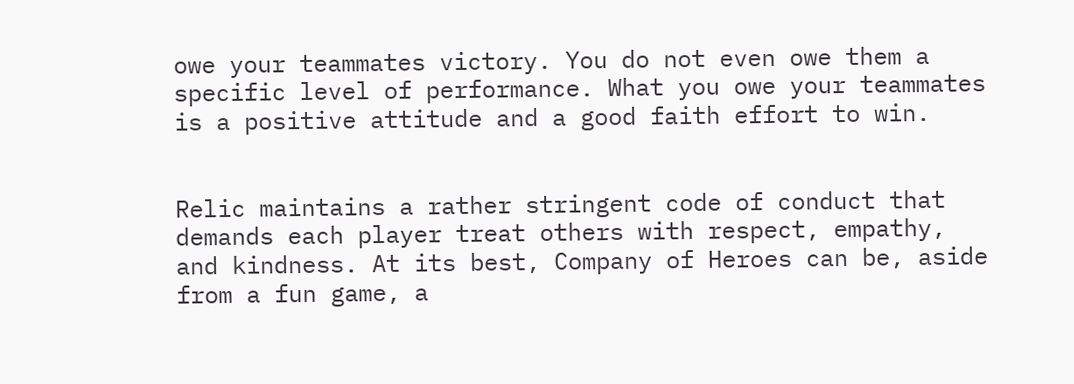owe your teammates victory. You do not even owe them a specific level of performance. What you owe your teammates is a positive attitude and a good faith effort to win.


Relic maintains a rather stringent code of conduct that demands each player treat others with respect, empathy, and kindness. At its best, Company of Heroes can be, aside from a fun game, a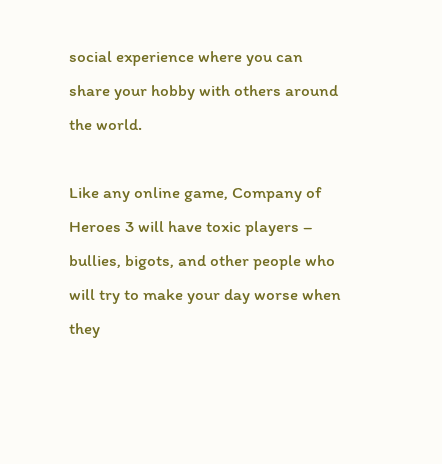social experience where you can share your hobby with others around the world.

Like any online game, Company of Heroes 3 will have toxic players – bullies, bigots, and other people who will try to make your day worse when they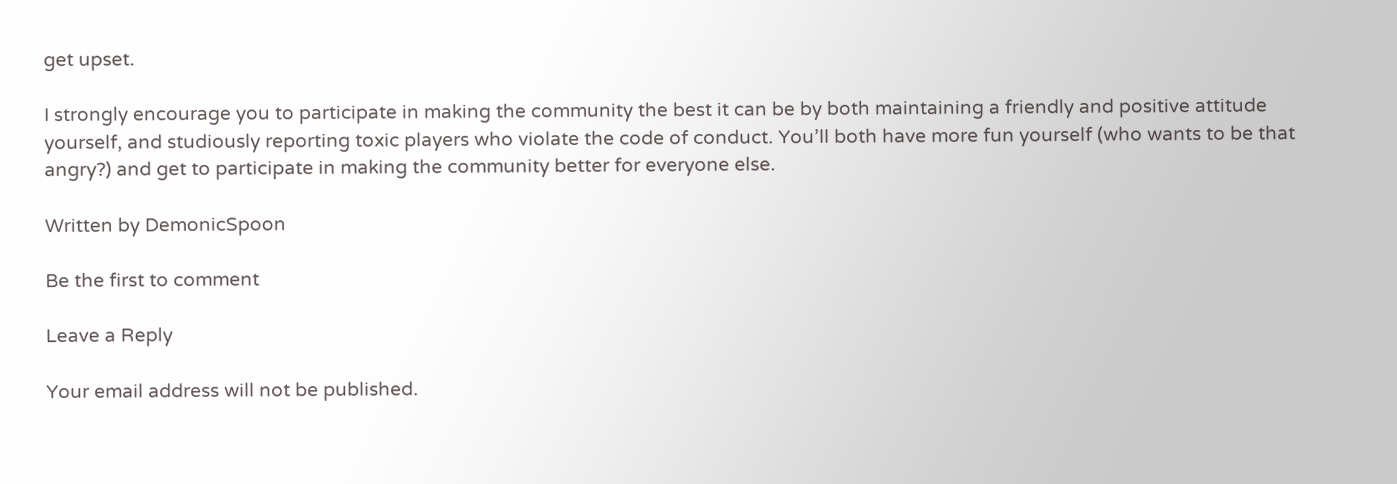get upset.

I strongly encourage you to participate in making the community the best it can be by both maintaining a friendly and positive attitude yourself, and studiously reporting toxic players who violate the code of conduct. You’ll both have more fun yourself (who wants to be that angry?) and get to participate in making the community better for everyone else.

Written by DemonicSpoon

Be the first to comment

Leave a Reply

Your email address will not be published.